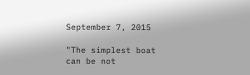September 7, 2015

"The simplest boat can be not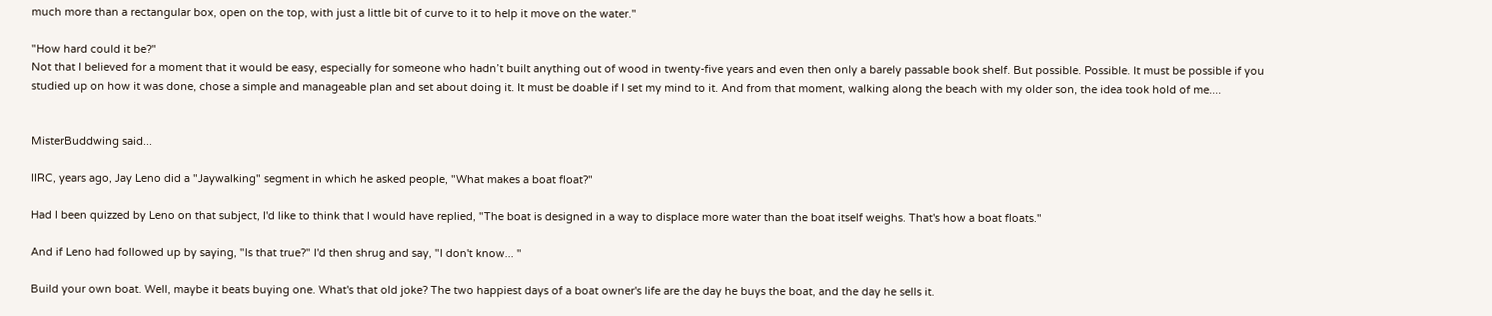much more than a rectangular box, open on the top, with just a little bit of curve to it to help it move on the water."

"How hard could it be?"
Not that I believed for a moment that it would be easy, especially for someone who hadn’t built anything out of wood in twenty-five years and even then only a barely passable book shelf. But possible. Possible. It must be possible if you studied up on how it was done, chose a simple and manageable plan and set about doing it. It must be doable if I set my mind to it. And from that moment, walking along the beach with my older son, the idea took hold of me....


MisterBuddwing said...

IIRC, years ago, Jay Leno did a "Jaywalking" segment in which he asked people, "What makes a boat float?"

Had I been quizzed by Leno on that subject, I'd like to think that I would have replied, "The boat is designed in a way to displace more water than the boat itself weighs. That's how a boat floats."

And if Leno had followed up by saying, "Is that true?" I'd then shrug and say, "I don't know... "

Build your own boat. Well, maybe it beats buying one. What's that old joke? The two happiest days of a boat owner's life are the day he buys the boat, and the day he sells it.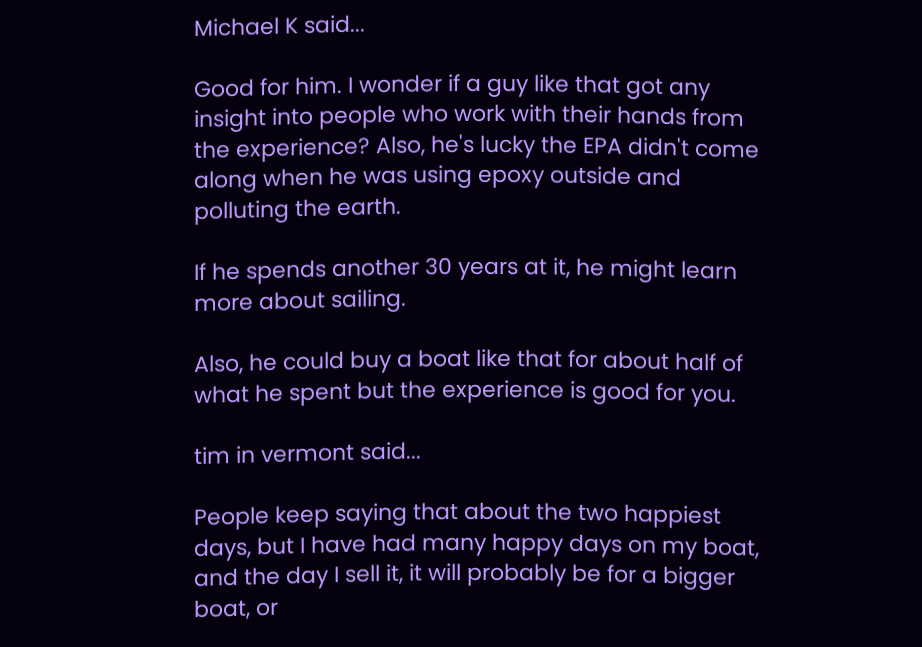Michael K said...

Good for him. I wonder if a guy like that got any insight into people who work with their hands from the experience? Also, he's lucky the EPA didn't come along when he was using epoxy outside and polluting the earth.

If he spends another 30 years at it, he might learn more about sailing.

Also, he could buy a boat like that for about half of what he spent but the experience is good for you.

tim in vermont said...

People keep saying that about the two happiest days, but I have had many happy days on my boat, and the day I sell it, it will probably be for a bigger boat, or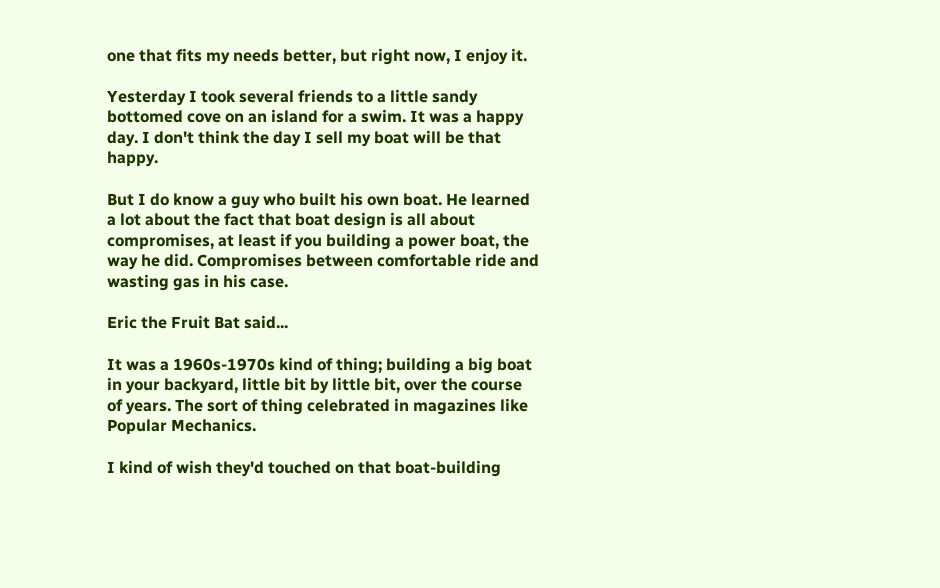one that fits my needs better, but right now, I enjoy it.

Yesterday I took several friends to a little sandy bottomed cove on an island for a swim. It was a happy day. I don't think the day I sell my boat will be that happy.

But I do know a guy who built his own boat. He learned a lot about the fact that boat design is all about compromises, at least if you building a power boat, the way he did. Compromises between comfortable ride and wasting gas in his case.

Eric the Fruit Bat said...

It was a 1960s-1970s kind of thing; building a big boat in your backyard, little bit by little bit, over the course of years. The sort of thing celebrated in magazines like Popular Mechanics.

I kind of wish they'd touched on that boat-building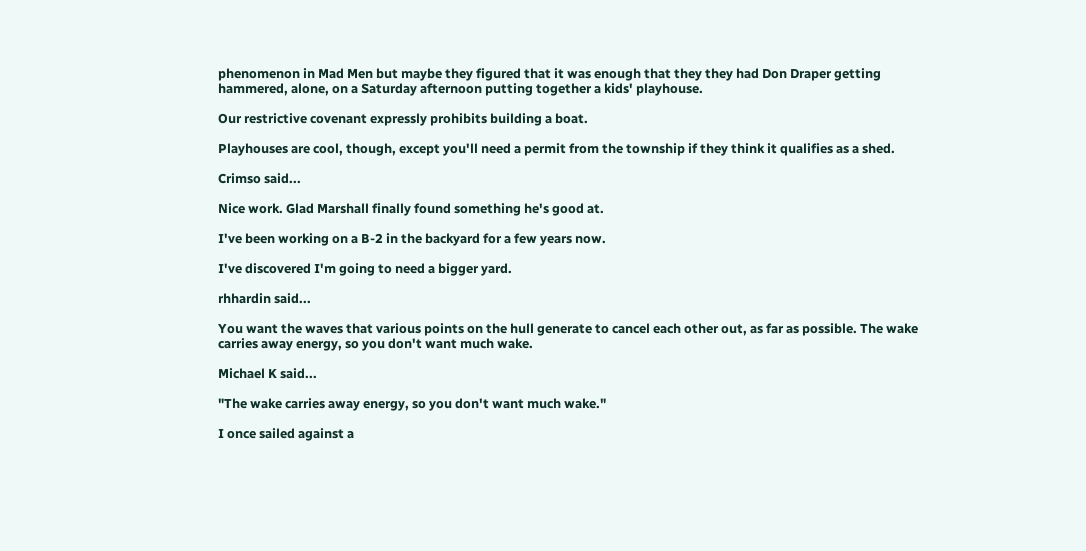phenomenon in Mad Men but maybe they figured that it was enough that they they had Don Draper getting hammered, alone, on a Saturday afternoon putting together a kids' playhouse.

Our restrictive covenant expressly prohibits building a boat.

Playhouses are cool, though, except you'll need a permit from the township if they think it qualifies as a shed.

Crimso said...

Nice work. Glad Marshall finally found something he's good at.

I've been working on a B-2 in the backyard for a few years now.

I've discovered I'm going to need a bigger yard.

rhhardin said...

You want the waves that various points on the hull generate to cancel each other out, as far as possible. The wake carries away energy, so you don't want much wake.

Michael K said...

"The wake carries away energy, so you don't want much wake."

I once sailed against a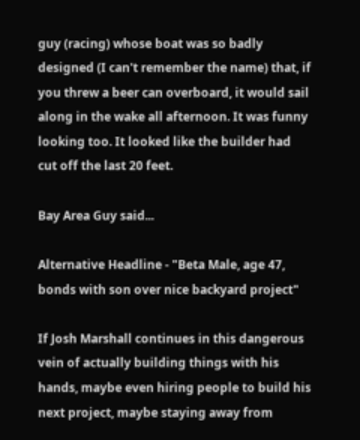guy (racing) whose boat was so badly designed (I can't remember the name) that, if you threw a beer can overboard, it would sail along in the wake all afternoon. It was funny looking too. It looked like the builder had cut off the last 20 feet.

Bay Area Guy said...

Alternative Headline - "Beta Male, age 47, bonds with son over nice backyard project"

If Josh Marshall continues in this dangerous vein of actually building things with his hands, maybe even hiring people to build his next project, maybe staying away from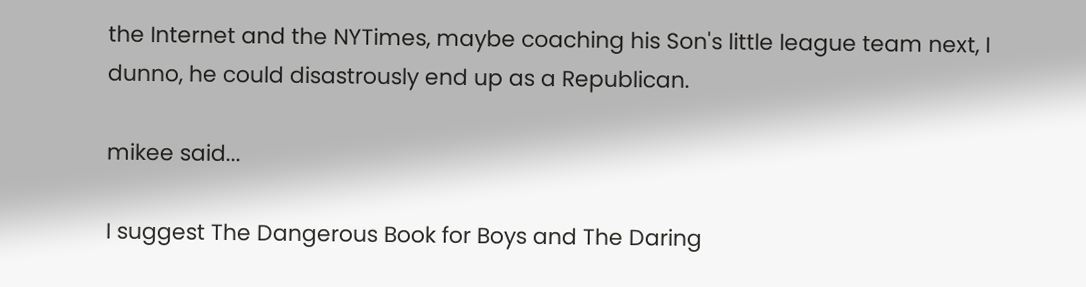the Internet and the NYTimes, maybe coaching his Son's little league team next, I dunno, he could disastrously end up as a Republican.

mikee said...

I suggest The Dangerous Book for Boys and The Daring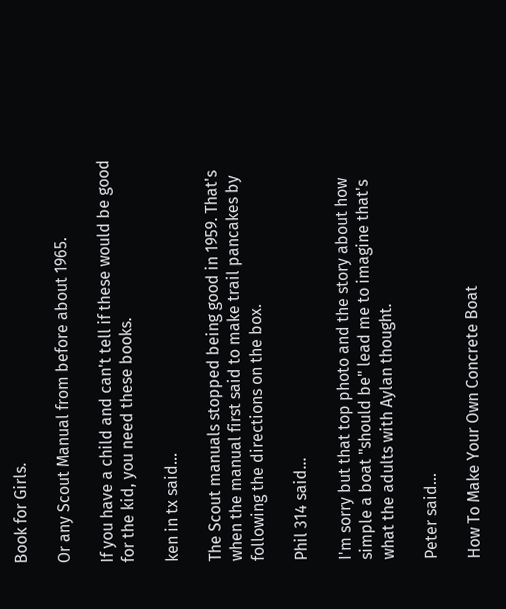Book for Girls.

Or any Scout Manual from before about 1965.

If you have a child and can't tell if these would be good for the kid, you need these books.

ken in tx said...

The Scout manuals stopped being good in 1959. That's when the manual first said to make trail pancakes by following the directions on the box.

Phil 314 said...

I'm sorry but that top photo and the story about how simple a boat "should be" lead me to imagine that's what the adults with Aylan thought.

Peter said...

How To Make Your Own Concrete Boat